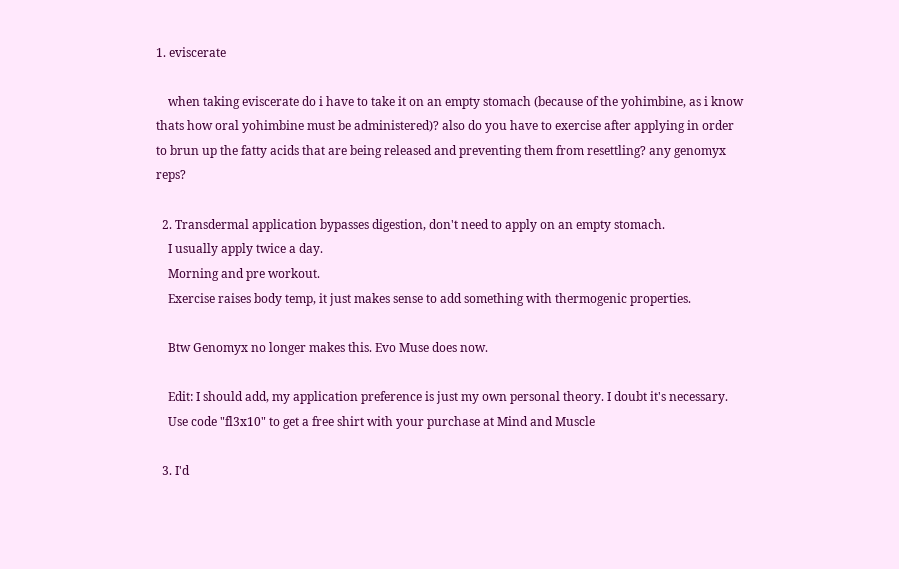1. eviscerate

    when taking eviscerate do i have to take it on an empty stomach (because of the yohimbine, as i know thats how oral yohimbine must be administered)? also do you have to exercise after applying in order to brun up the fatty acids that are being released and preventing them from resettling? any genomyx reps?

  2. Transdermal application bypasses digestion, don't need to apply on an empty stomach.
    I usually apply twice a day.
    Morning and pre workout.
    Exercise raises body temp, it just makes sense to add something with thermogenic properties.

    Btw Genomyx no longer makes this. Evo Muse does now.

    Edit: I should add, my application preference is just my own personal theory. I doubt it's necessary.
    Use code "fl3x10" to get a free shirt with your purchase at Mind and Muscle

  3. I'd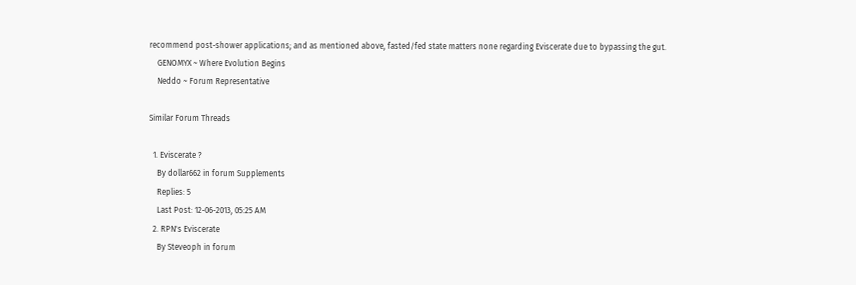recommend post-shower applications; and as mentioned above, fasted/fed state matters none regarding Eviscerate due to bypassing the gut.
    GENOMYX ~ Where Evolution Begins
    Neddo ~ Forum Representative

Similar Forum Threads

  1. Eviscerate ?
    By dollar662 in forum Supplements
    Replies: 5
    Last Post: 12-06-2013, 05:25 AM
  2. RPN's Eviscerate
    By Steveoph in forum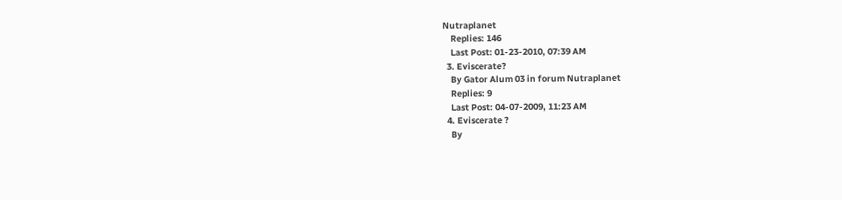Nutraplanet
    Replies: 146
    Last Post: 01-23-2010, 07:39 AM
  3. Eviscerate?
    By Gator Alum 03 in forum Nutraplanet
    Replies: 9
    Last Post: 04-07-2009, 11:23 AM
  4. Eviscerate ?
    By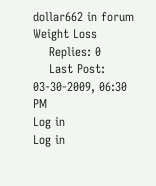dollar662 in forum Weight Loss
    Replies: 0
    Last Post: 03-30-2009, 06:30 PM
Log in
Log in